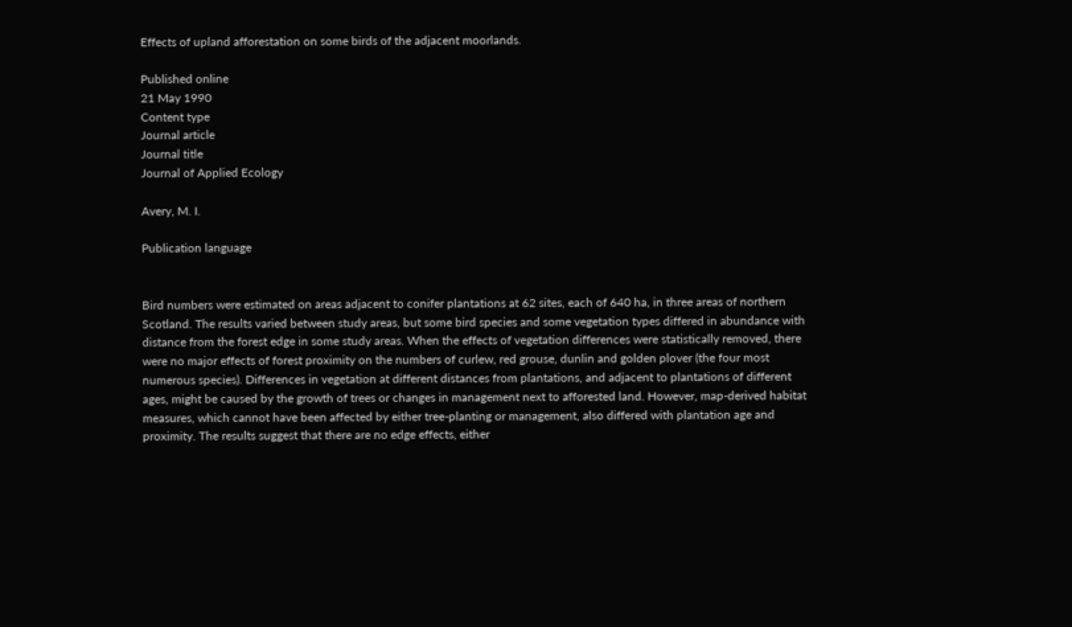Effects of upland afforestation on some birds of the adjacent moorlands.

Published online
21 May 1990
Content type
Journal article
Journal title
Journal of Applied Ecology

Avery, M. I.

Publication language


Bird numbers were estimated on areas adjacent to conifer plantations at 62 sites, each of 640 ha, in three areas of northern Scotland. The results varied between study areas, but some bird species and some vegetation types differed in abundance with distance from the forest edge in some study areas. When the effects of vegetation differences were statistically removed, there were no major effects of forest proximity on the numbers of curlew, red grouse, dunlin and golden plover (the four most numerous species). Differences in vegetation at different distances from plantations, and adjacent to plantations of different ages, might be caused by the growth of trees or changes in management next to afforested land. However, map-derived habitat measures, which cannot have been affected by either tree-planting or management, also differed with plantation age and proximity. The results suggest that there are no edge effects, either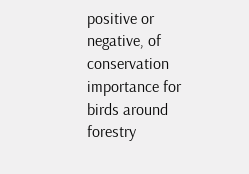positive or negative, of conservation importance for birds around forestry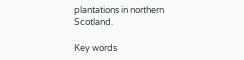plantations in northern Scotland.

Key words